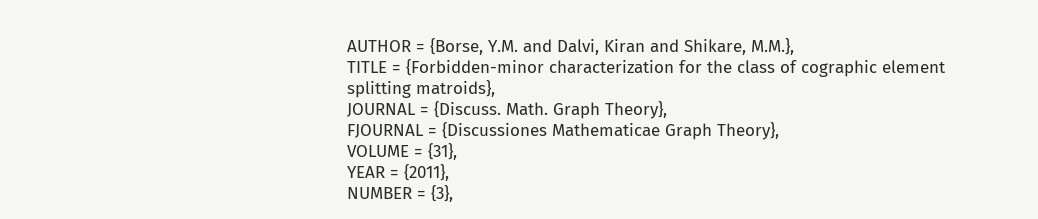AUTHOR = {Borse, Y.M. and Dalvi, Kiran and Shikare, M.M.},
TITLE = {Forbidden-minor characterization for the class of cographic element
splitting matroids},
JOURNAL = {Discuss. Math. Graph Theory},
FJOURNAL = {Discussiones Mathematicae Graph Theory},
VOLUME = {31},
YEAR = {2011},
NUMBER = {3},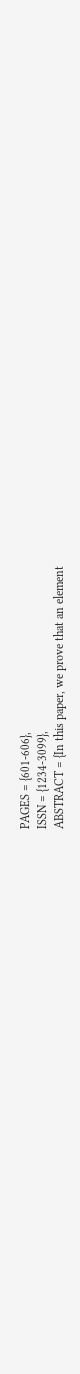PAGES = {601-606},
ISSN = {1234-3099},
ABSTRACT = {In this paper, we prove that an element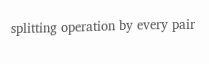splitting operation by every pair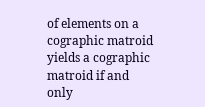of elements on a cographic matroid yields a cographic
matroid if and only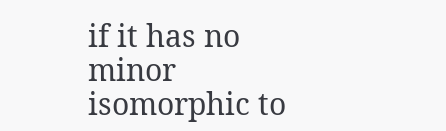if it has no minor isomorphic to